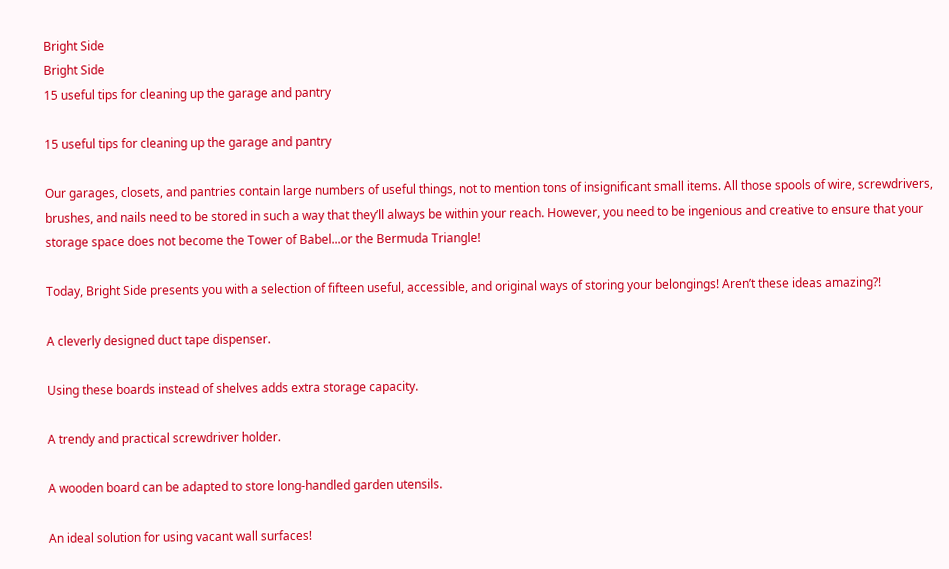Bright Side
Bright Side
15 useful tips for cleaning up the garage and pantry

15 useful tips for cleaning up the garage and pantry

Our garages, closets, and pantries contain large numbers of useful things, not to mention tons of insignificant small items. All those spools of wire, screwdrivers, brushes, and nails need to be stored in such a way that they’ll always be within your reach. However, you need to be ingenious and creative to ensure that your storage space does not become the Tower of Babel...or the Bermuda Triangle!

Today, Bright Side presents you with a selection of fifteen useful, accessible, and original ways of storing your belongings! Aren’t these ideas amazing?!

A cleverly designed duct tape dispenser.

Using these boards instead of shelves adds extra storage capacity.

A trendy and practical screwdriver holder.

A wooden board can be adapted to store long-handled garden utensils.

An ideal solution for using vacant wall surfaces!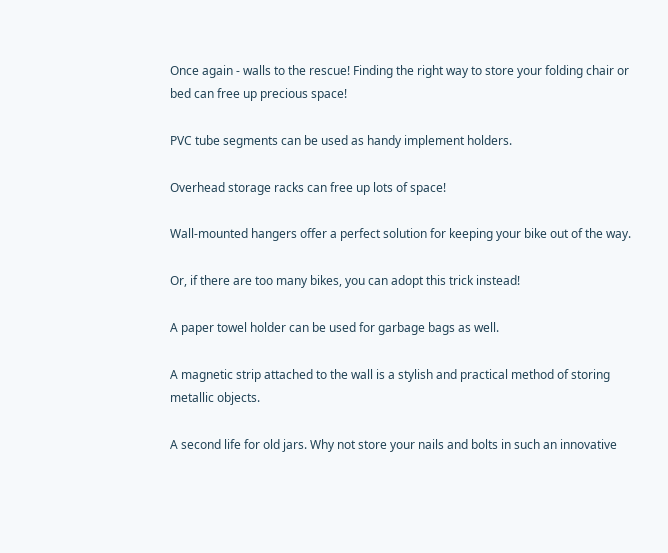Once again - walls to the rescue! Finding the right way to store your folding chair or bed can free up precious space!

PVC tube segments can be used as handy implement holders.

Overhead storage racks can free up lots of space!

Wall-mounted hangers offer a perfect solution for keeping your bike out of the way.

Or, if there are too many bikes, you can adopt this trick instead!

A paper towel holder can be used for garbage bags as well.

A magnetic strip attached to the wall is a stylish and practical method of storing metallic objects.

A second life for old jars. Why not store your nails and bolts in such an innovative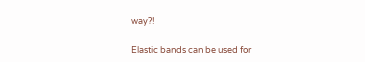way?!

Elastic bands can be used for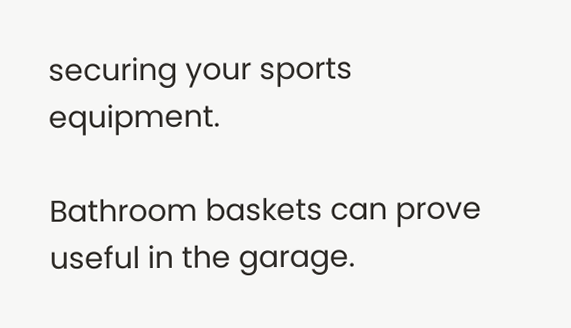securing your sports equipment.

Bathroom baskets can prove useful in the garage.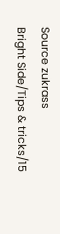Source zukrass
Bright Side/Tips & tricks/15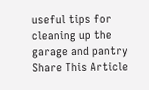useful tips for cleaning up the garage and pantry
Share This Article